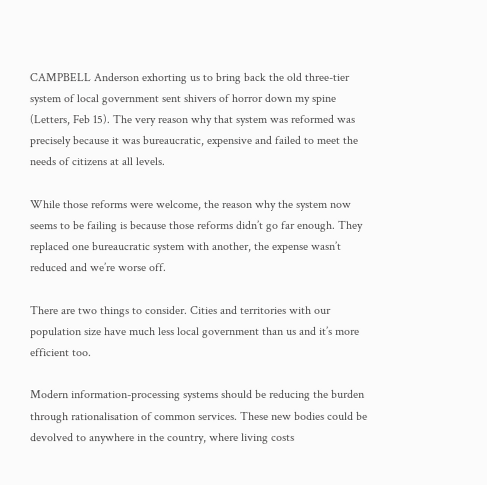CAMPBELL Anderson exhorting us to bring back the old three-tier system of local government sent shivers of horror down my spine (Letters, Feb 15). The very reason why that system was reformed was precisely because it was bureaucratic, expensive and failed to meet the needs of citizens at all levels.

While those reforms were welcome, the reason why the system now seems to be failing is because those reforms didn’t go far enough. They replaced one bureaucratic system with another, the expense wasn’t reduced and we’re worse off.

There are two things to consider. Cities and territories with our population size have much less local government than us and it’s more efficient too.

Modern information-processing systems should be reducing the burden through rationalisation of common services. These new bodies could be devolved to anywhere in the country, where living costs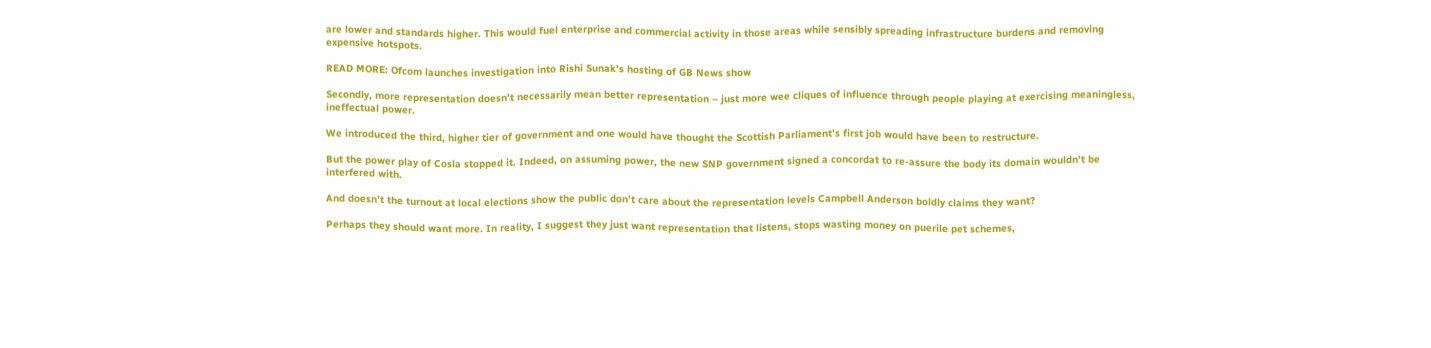are lower and standards higher. This would fuel enterprise and commercial activity in those areas while sensibly spreading infrastructure burdens and removing expensive hotspots.

READ MORE: Ofcom launches investigation into Rishi Sunak's hosting of GB News show

Secondly, more representation doesn’t necessarily mean better representation – just more wee cliques of influence through people playing at exercising meaningless, ineffectual power.

We introduced the third, higher tier of government and one would have thought the Scottish Parliament’s first job would have been to restructure.

But the power play of Cosla stopped it. Indeed, on assuming power, the new SNP government signed a concordat to re-assure the body its domain wouldn’t be interfered with.

And doesn’t the turnout at local elections show the public don’t care about the representation levels Campbell Anderson boldly claims they want?

Perhaps they should want more. In reality, I suggest they just want representation that listens, stops wasting money on puerile pet schemes,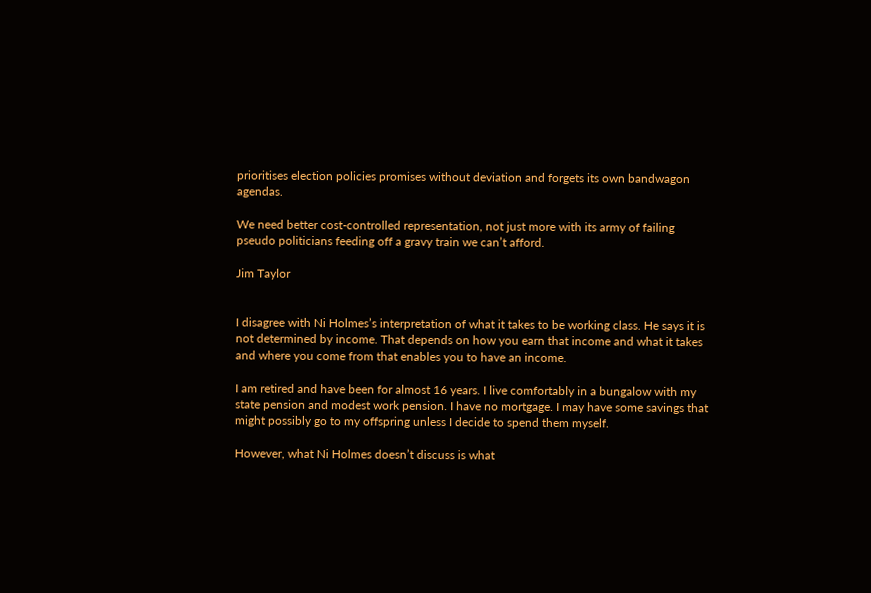prioritises election policies promises without deviation and forgets its own bandwagon agendas.

We need better cost-controlled representation, not just more with its army of failing pseudo politicians feeding off a gravy train we can’t afford.

Jim Taylor


I disagree with Ni Holmes’s interpretation of what it takes to be working class. He says it is not determined by income. That depends on how you earn that income and what it takes and where you come from that enables you to have an income.

I am retired and have been for almost 16 years. I live comfortably in a bungalow with my state pension and modest work pension. I have no mortgage. I may have some savings that might possibly go to my offspring unless I decide to spend them myself.

However, what Ni Holmes doesn’t discuss is what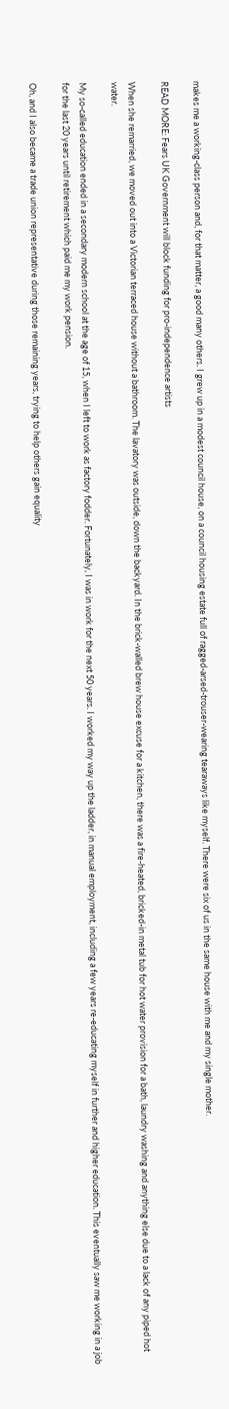makes me a working-class person and, for that matter, a good many others. I grew up in a modest council house, on a council housing estate full of ragged-arsed-trouser-wearing tearaways like myself. There were six of us in the same house with me and my single mother.

READ MORE: Fears UK Government will block funding for pro-independence artists

When she remarried, we moved out into a Victorian terraced house without a bathroom. The lavatory was outside, down the backyard. In the brick-walled brew house excuse for a kitchen, there was a fire-heated, bricked-in metal tub for hot water provision for a bath, laundry washing and anything else due to a lack of any piped hot water.

My so-called education ended in a secondary modern school at the age of 15, when I left to work as factory fodder. Fortunately, I was in work for the next 50 years. I worked my way up the ladder, in manual employment, including a few years re-educating myself in further and higher education. This eventually saw me working in a job for the last 20 years until retirement which paid me my work pension.

Oh, and I also became a trade union representative during those remaining years, trying to help others gain equality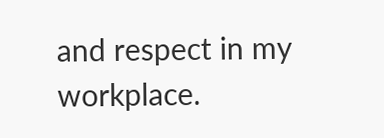and respect in my workplace.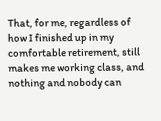That, for me, regardless of how I finished up in my comfortable retirement, still makes me working class, and nothing and nobody can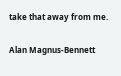take that away from me.

Alan Magnus-Bennett